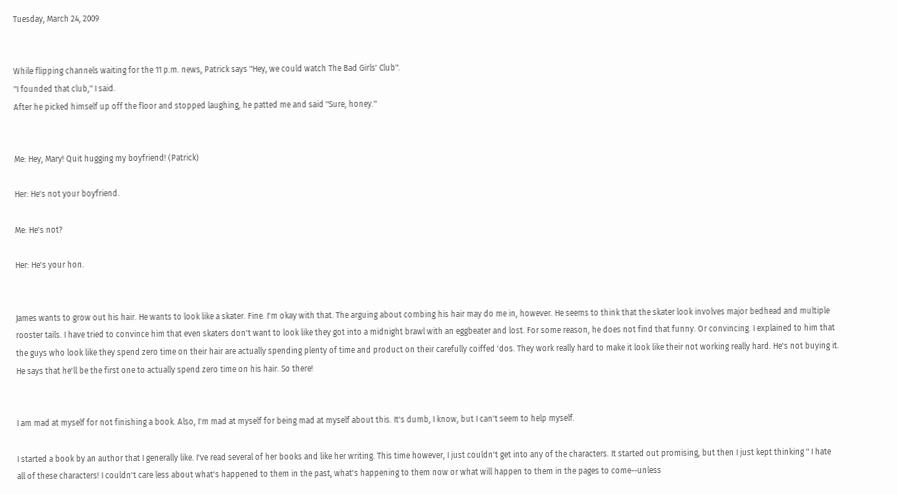Tuesday, March 24, 2009


While flipping channels waiting for the 11 p.m. news, Patrick says "Hey, we could watch The Bad Girls' Club".
"I founded that club," I said.
After he picked himself up off the floor and stopped laughing, he patted me and said "Sure, honey."


Me: Hey, Mary! Quit hugging my boyfriend! (Patrick)

Her: He's not your boyfriend.

Me: He's not?

Her: He's your hon.


James wants to grow out his hair. He wants to look like a skater. Fine. I'm okay with that. The arguing about combing his hair may do me in, however. He seems to think that the skater look involves major bedhead and multiple rooster tails. I have tried to convince him that even skaters don't want to look like they got into a midnight brawl with an eggbeater and lost. For some reason, he does not find that funny. Or convincing. I explained to him that the guys who look like they spend zero time on their hair are actually spending plenty of time and product on their carefully coiffed 'dos. They work really hard to make it look like their not working really hard. He's not buying it. He says that he'll be the first one to actually spend zero time on his hair. So there!


I am mad at myself for not finishing a book. Also, I'm mad at myself for being mad at myself about this. It's dumb, I know, but I can't seem to help myself.

I started a book by an author that I generally like. I've read several of her books and like her writing. This time however, I just couldn't get into any of the characters. It started out promising, but then I just kept thinking " I hate all of these characters! I couldn't care less about what's happened to them in the past, what's happening to them now or what will happen to them in the pages to come--unless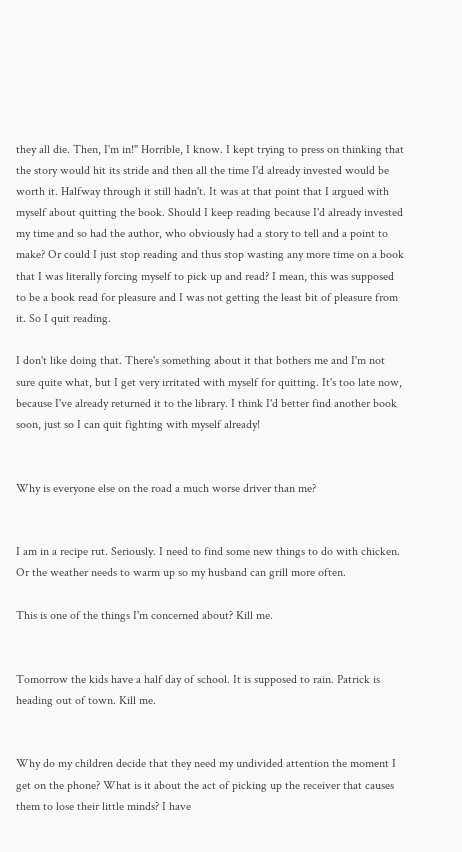they all die. Then, I'm in!" Horrible, I know. I kept trying to press on thinking that the story would hit its stride and then all the time I'd already invested would be worth it. Halfway through it still hadn't. It was at that point that I argued with myself about quitting the book. Should I keep reading because I'd already invested my time and so had the author, who obviously had a story to tell and a point to make? Or could I just stop reading and thus stop wasting any more time on a book that I was literally forcing myself to pick up and read? I mean, this was supposed to be a book read for pleasure and I was not getting the least bit of pleasure from it. So I quit reading.

I don't like doing that. There's something about it that bothers me and I'm not sure quite what, but I get very irritated with myself for quitting. It's too late now, because I've already returned it to the library. I think I'd better find another book soon, just so I can quit fighting with myself already!


Why is everyone else on the road a much worse driver than me?


I am in a recipe rut. Seriously. I need to find some new things to do with chicken. Or the weather needs to warm up so my husband can grill more often.

This is one of the things I'm concerned about? Kill me.


Tomorrow the kids have a half day of school. It is supposed to rain. Patrick is heading out of town. Kill me.


Why do my children decide that they need my undivided attention the moment I get on the phone? What is it about the act of picking up the receiver that causes them to lose their little minds? I have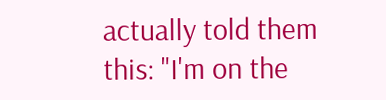actually told them this: "I'm on the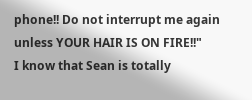phone!! Do not interrupt me again unless YOUR HAIR IS ON FIRE!!"
I know that Sean is totally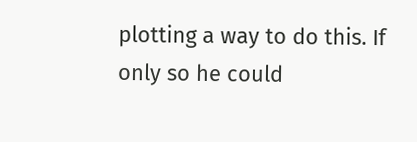plotting a way to do this. If only so he could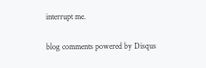interrupt me.

blog comments powered by Disqus